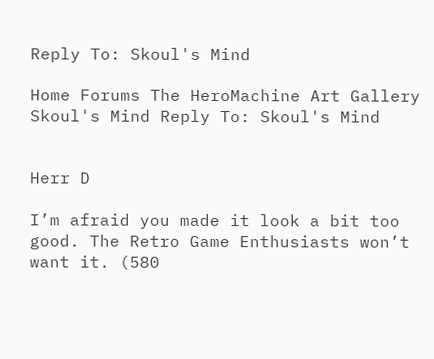Reply To: Skoul's Mind

Home Forums The HeroMachine Art Gallery Skoul's Mind Reply To: Skoul's Mind


Herr D

I’m afraid you made it look a bit too good. The Retro Game Enthusiasts won’t want it. (580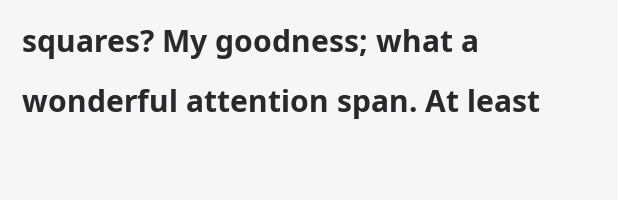squares? My goodness; what a wonderful attention span. At least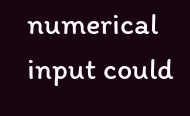numerical input could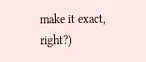make it exact, right?)